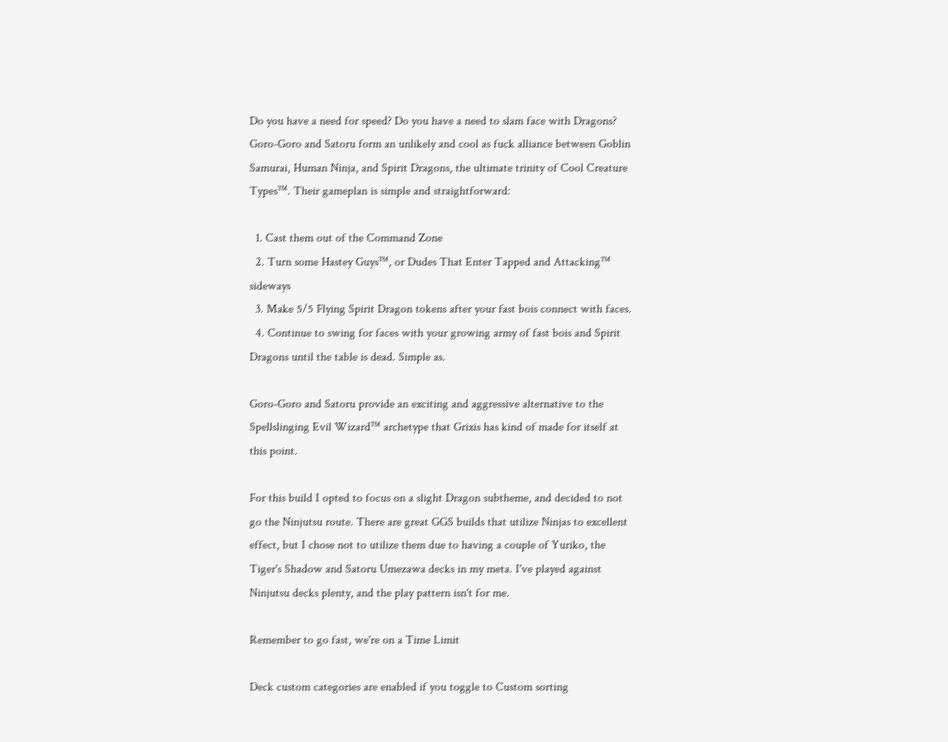Do you have a need for speed? Do you have a need to slam face with Dragons? Goro-Goro and Satoru form an unlikely and cool as fuck alliance between Goblin Samurai, Human Ninja, and Spirit Dragons, the ultimate trinity of Cool Creature Types™. Their gameplan is simple and straightforward:

  1. Cast them out of the Command Zone
  2. Turn some Hastey Guys™, or Dudes That Enter Tapped and Attacking™ sideways
  3. Make 5/5 Flying Spirit Dragon tokens after your fast bois connect with faces.
  4. Continue to swing for faces with your growing army of fast bois and Spirit Dragons until the table is dead. Simple as.

Goro-Goro and Satoru provide an exciting and aggressive alternative to the Spellslinging Evil Wizard™ archetype that Grixis has kind of made for itself at this point.

For this build I opted to focus on a slight Dragon subtheme, and decided to not go the Ninjutsu route. There are great GGS builds that utilize Ninjas to excellent effect, but I chose not to utilize them due to having a couple of Yuriko, the Tiger's Shadow and Satoru Umezawa decks in my meta. I've played against Ninjutsu decks plenty, and the play pattern isn't for me.

Remember to go fast, we're on a Time Limit

Deck custom categories are enabled if you toggle to Custom sorting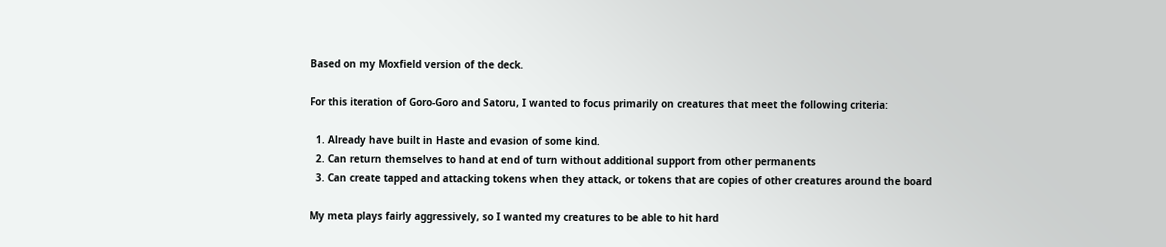Based on my Moxfield version of the deck.

For this iteration of Goro-Goro and Satoru, I wanted to focus primarily on creatures that meet the following criteria:

  1. Already have built in Haste and evasion of some kind.
  2. Can return themselves to hand at end of turn without additional support from other permanents
  3. Can create tapped and attacking tokens when they attack, or tokens that are copies of other creatures around the board

My meta plays fairly aggressively, so I wanted my creatures to be able to hit hard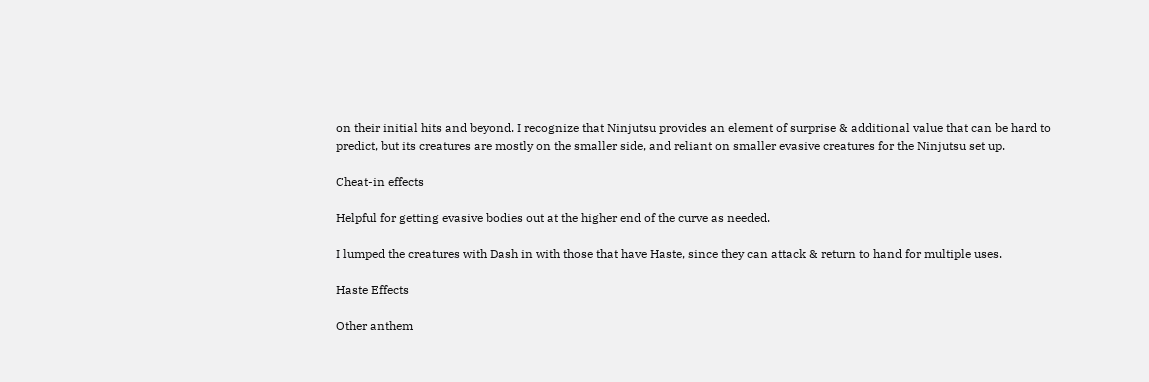on their initial hits and beyond. I recognize that Ninjutsu provides an element of surprise & additional value that can be hard to predict, but its creatures are mostly on the smaller side, and reliant on smaller evasive creatures for the Ninjutsu set up.

Cheat-in effects

Helpful for getting evasive bodies out at the higher end of the curve as needed.

I lumped the creatures with Dash in with those that have Haste, since they can attack & return to hand for multiple uses.

Haste Effects

Other anthem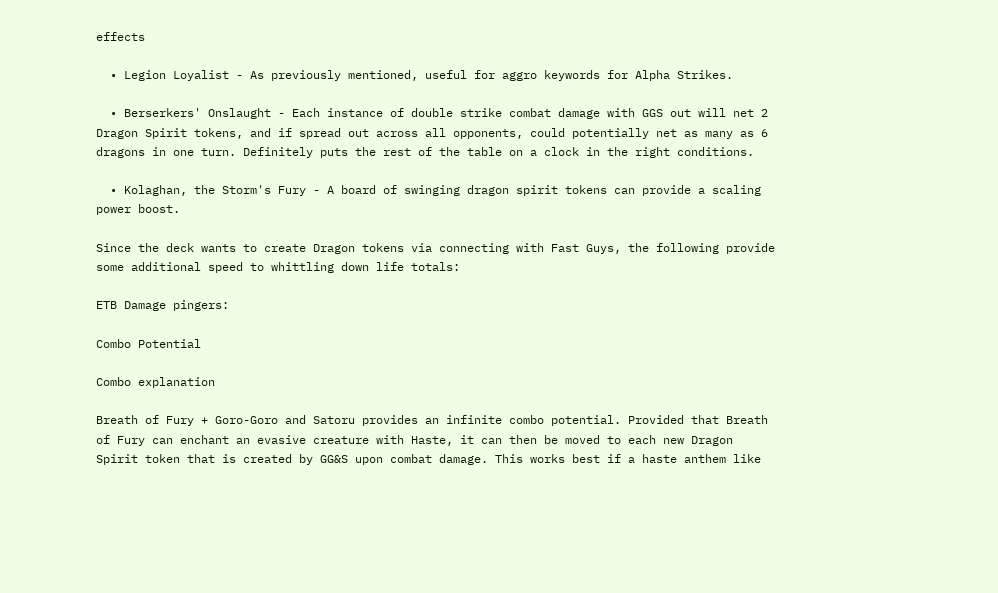effects

  • Legion Loyalist - As previously mentioned, useful for aggro keywords for Alpha Strikes.

  • Berserkers' Onslaught - Each instance of double strike combat damage with GGS out will net 2 Dragon Spirit tokens, and if spread out across all opponents, could potentially net as many as 6 dragons in one turn. Definitely puts the rest of the table on a clock in the right conditions.

  • Kolaghan, the Storm's Fury - A board of swinging dragon spirit tokens can provide a scaling power boost.

Since the deck wants to create Dragon tokens via connecting with Fast Guys, the following provide some additional speed to whittling down life totals:

ETB Damage pingers:

Combo Potential

Combo explanation

Breath of Fury + Goro-Goro and Satoru provides an infinite combo potential. Provided that Breath of Fury can enchant an evasive creature with Haste, it can then be moved to each new Dragon Spirit token that is created by GG&S upon combat damage. This works best if a haste anthem like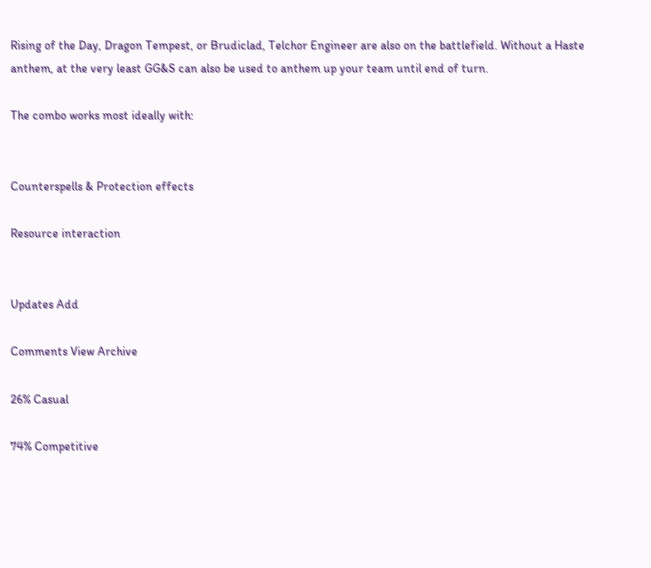Rising of the Day, Dragon Tempest, or Brudiclad, Telchor Engineer are also on the battlefield. Without a Haste anthem, at the very least GG&S can also be used to anthem up your team until end of turn.

The combo works most ideally with:


Counterspells & Protection effects

Resource interaction


Updates Add

Comments View Archive

26% Casual

74% Competitive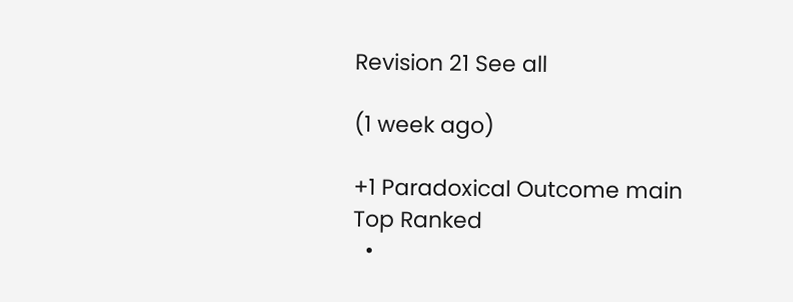Revision 21 See all

(1 week ago)

+1 Paradoxical Outcome main
Top Ranked
  •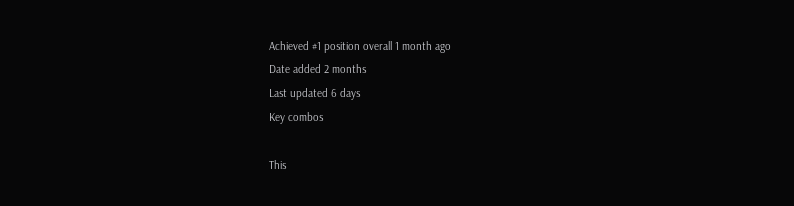Achieved #1 position overall 1 month ago
Date added 2 months
Last updated 6 days
Key combos

This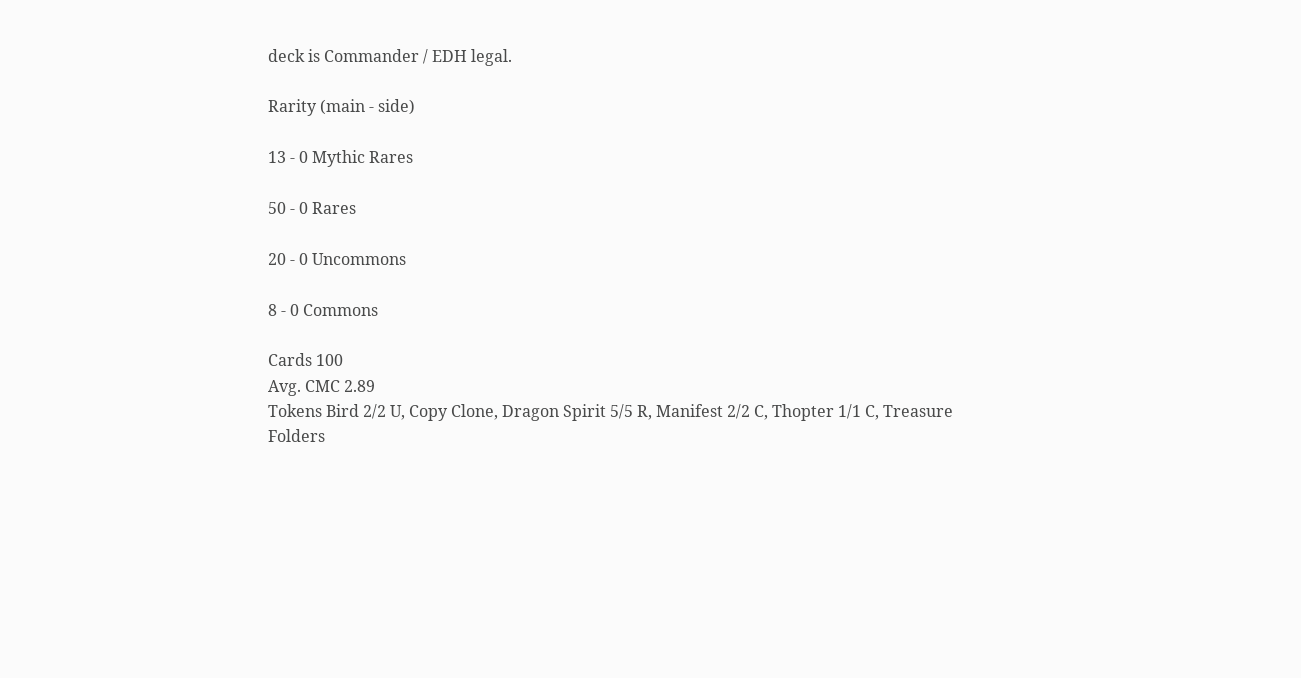deck is Commander / EDH legal.

Rarity (main - side)

13 - 0 Mythic Rares

50 - 0 Rares

20 - 0 Uncommons

8 - 0 Commons

Cards 100
Avg. CMC 2.89
Tokens Bird 2/2 U, Copy Clone, Dragon Spirit 5/5 R, Manifest 2/2 C, Thopter 1/1 C, Treasure
Folders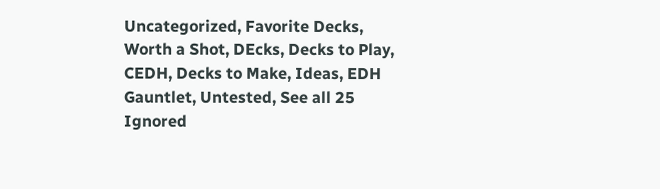Uncategorized, Favorite Decks, Worth a Shot, DEcks, Decks to Play, CEDH, Decks to Make, Ideas, EDH Gauntlet, Untested, See all 25
Ignored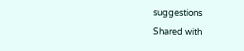suggestions
Shared with